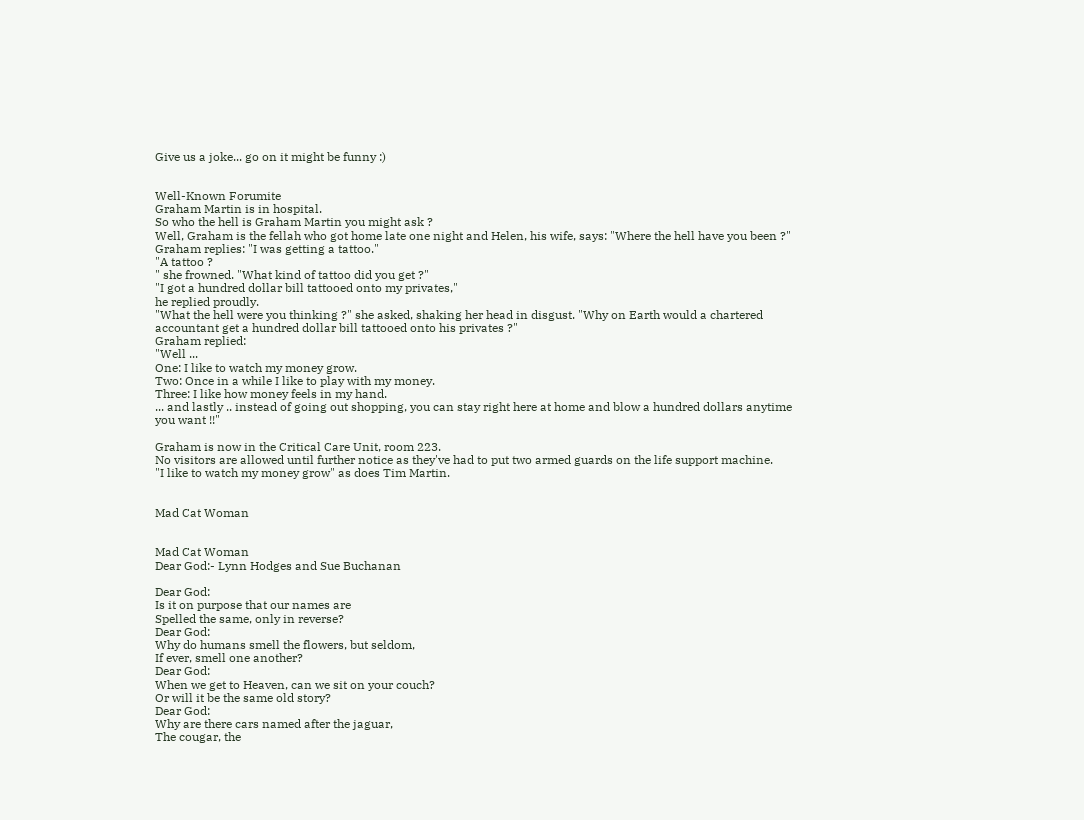Give us a joke... go on it might be funny :)


Well-Known Forumite
Graham Martin is in hospital.
So who the hell is Graham Martin you might ask ?
Well, Graham is the fellah who got home late one night and Helen, his wife, says: "Where the hell have you been ?"
Graham replies: "I was getting a tattoo."
"A tattoo ?
" she frowned. "What kind of tattoo did you get ?"
"I got a hundred dollar bill tattooed onto my privates,"
he replied proudly.
"What the hell were you thinking ?" she asked, shaking her head in disgust. "Why on Earth would a chartered accountant get a hundred dollar bill tattooed onto his privates ?"
Graham replied:
"Well ...
One: I like to watch my money grow.
Two: Once in a while I like to play with my money.
Three: I like how money feels in my hand.
... and lastly .. instead of going out shopping, you can stay right here at home and blow a hundred dollars anytime you want !!"

Graham is now in the Critical Care Unit, room 223.
No visitors are allowed until further notice as they've had to put two armed guards on the life support machine.
"I like to watch my money grow" as does Tim Martin.


Mad Cat Woman


Mad Cat Woman
Dear God:- Lynn Hodges and Sue Buchanan

Dear God:
Is it on purpose that our names are
Spelled the same, only in reverse?
Dear God:
Why do humans smell the flowers, but seldom,
If ever, smell one another?
Dear God:
When we get to Heaven, can we sit on your couch?
Or will it be the same old story?
Dear God:
Why are there cars named after the jaguar,
The cougar, the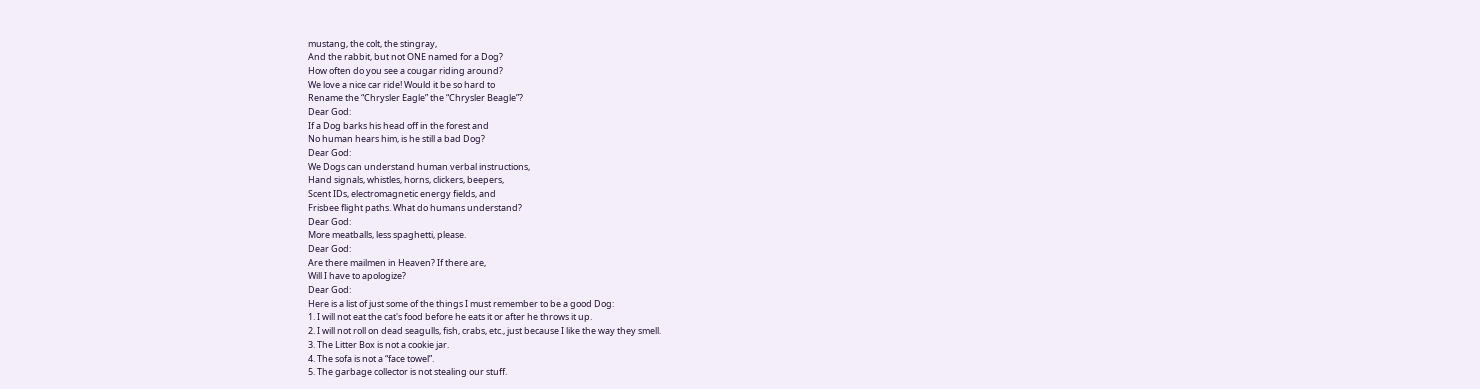mustang, the colt, the stingray,
And the rabbit, but not ONE named for a Dog?
How often do you see a cougar riding around?
We love a nice car ride! Would it be so hard to
Rename the “Chrysler Eagle” the “Chrysler Beagle”?
Dear God:
If a Dog barks his head off in the forest and
No human hears him, is he still a bad Dog?
Dear God:
We Dogs can understand human verbal instructions,
Hand signals, whistles, horns, clickers, beepers,
Scent IDs, electromagnetic energy fields, and
Frisbee flight paths. What do humans understand?
Dear God:
More meatballs, less spaghetti, please.
Dear God:
Are there mailmen in Heaven? If there are,
Will I have to apologize?
Dear God:
Here is a list of just some of the things I must remember to be a good Dog:
1. I will not eat the cat's food before he eats it or after he throws it up.
2. I will not roll on dead seagulls, fish, crabs, etc., just because I like the way they smell.
3. The Litter Box is not a cookie jar.
4. The sofa is not a “face towel”.
5. The garbage collector is not stealing our stuff.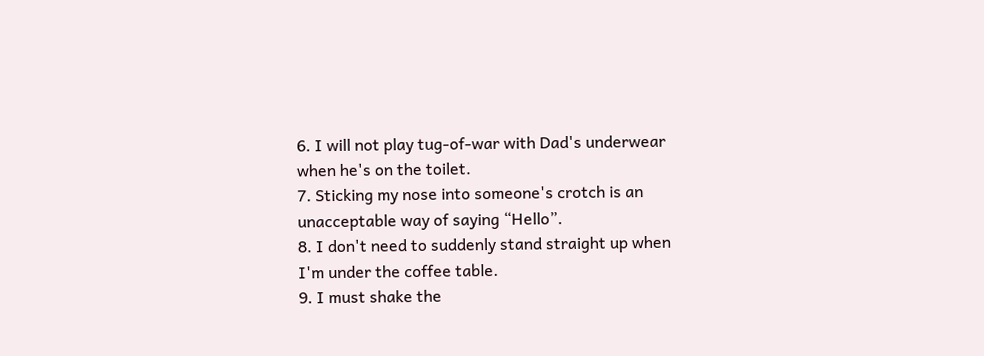6. I will not play tug-of-war with Dad's underwear when he's on the toilet.
7. Sticking my nose into someone's crotch is an unacceptable way of saying “Hello”.
8. I don't need to suddenly stand straight up when I'm under the coffee table.
9. I must shake the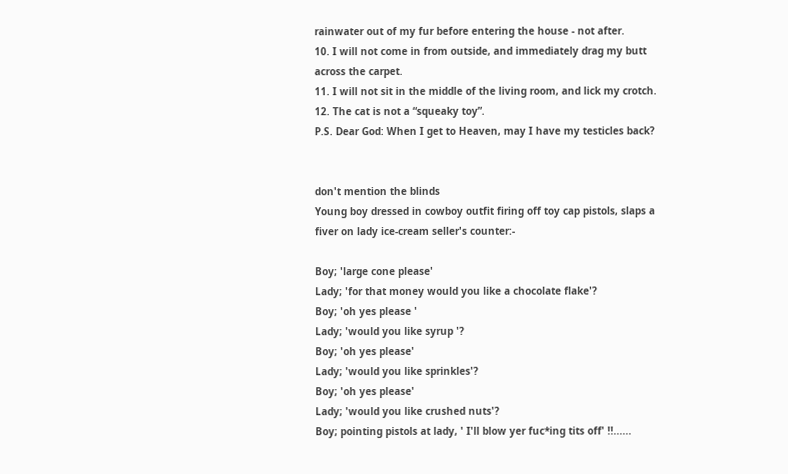rainwater out of my fur before entering the house - not after.
10. I will not come in from outside, and immediately drag my butt across the carpet.
11. I will not sit in the middle of the living room, and lick my crotch.
12. The cat is not a “squeaky toy”.
P.S. Dear God: When I get to Heaven, may I have my testicles back?


don't mention the blinds
Young boy dressed in cowboy outfit firing off toy cap pistols, slaps a fiver on lady ice-cream seller's counter:-

Boy; 'large cone please'
Lady; 'for that money would you like a chocolate flake'?
Boy; 'oh yes please '
Lady; 'would you like syrup '?
Boy; 'oh yes please'
Lady; 'would you like sprinkles'?
Boy; 'oh yes please'
Lady; 'would you like crushed nuts'?
Boy; pointing pistols at lady, ' I'll blow yer fuc*ing tits off' !!......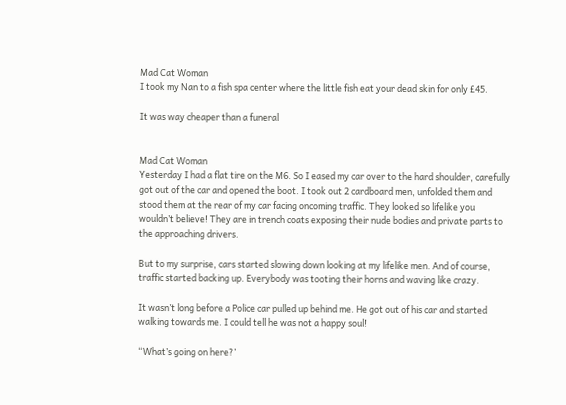Mad Cat Woman
I took my Nan to a fish spa center where the little fish eat your dead skin for only £45.

It was way cheaper than a funeral


Mad Cat Woman
Yesterday I had a flat tire on the M6. So I eased my car over to the hard shoulder, carefully got out of the car and opened the boot. I took out 2 cardboard men, unfolded them and stood them at the rear of my car facing oncoming traffic. They looked so lifelike you wouldn’t believe! They are in trench coats exposing their nude bodies and private parts to the approaching drivers.

But to my surprise, cars started slowing down looking at my lifelike men. And of course, traffic started backing up. Everybody was tooting their horns and waving like crazy.

It wasn’t long before a Police car pulled up behind me. He got out of his car and started walking towards me. I could tell he was not a happy soul!

“What’s going on here?’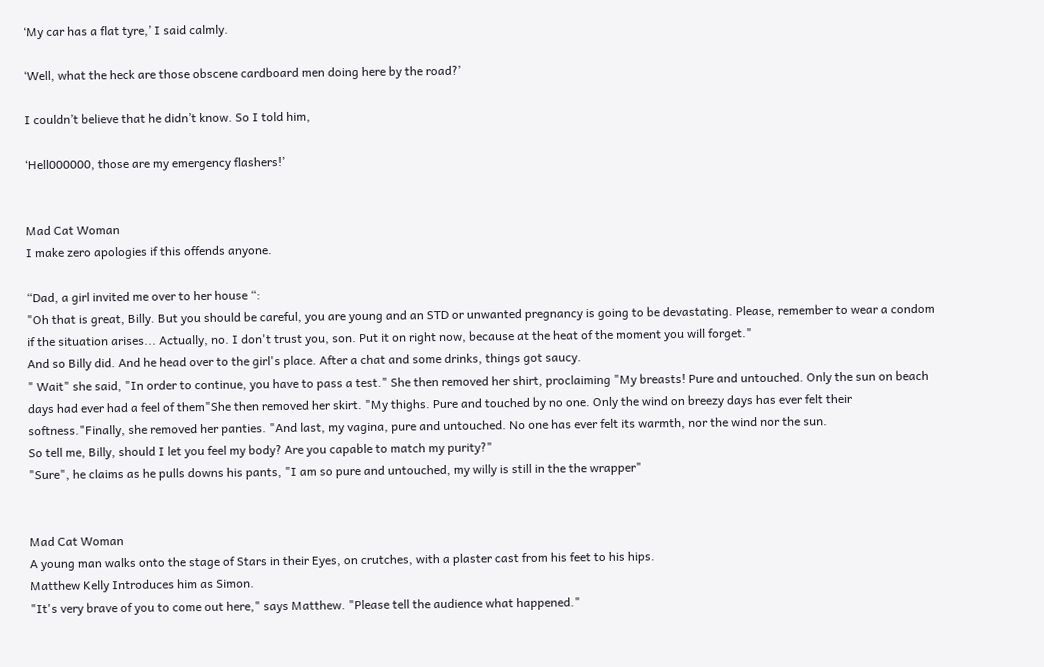‘My car has a flat tyre,’ I said calmly.

‘Well, what the heck are those obscene cardboard men doing here by the road?’

I couldn’t believe that he didn’t know. So I told him,

‘Hell000000, those are my emergency flashers!’


Mad Cat Woman
I make zero apologies if this offends anyone.

“Dad, a girl invited me over to her house “:
"Oh that is great, Billy. But you should be careful, you are young and an STD or unwanted pregnancy is going to be devastating. Please, remember to wear a condom if the situation arises... Actually, no. I don't trust you, son. Put it on right now, because at the heat of the moment you will forget."
And so Billy did. And he head over to the girl's place. After a chat and some drinks, things got saucy.
" Wait" she said, "In order to continue, you have to pass a test." She then removed her shirt, proclaiming "My breasts! Pure and untouched. Only the sun on beach days had ever had a feel of them"She then removed her skirt. "My thighs. Pure and touched by no one. Only the wind on breezy days has ever felt their softness."Finally, she removed her panties. "And last, my vagina, pure and untouched. No one has ever felt its warmth, nor the wind nor the sun.
So tell me, Billy, should I let you feel my body? Are you capable to match my purity?"
"Sure", he claims as he pulls downs his pants, "I am so pure and untouched, my willy is still in the the wrapper"


Mad Cat Woman
A young man walks onto the stage of Stars in their Eyes, on crutches, with a plaster cast from his feet to his hips.
Matthew Kelly Introduces him as Simon.
"It's very brave of you to come out here," says Matthew. "Please tell the audience what happened."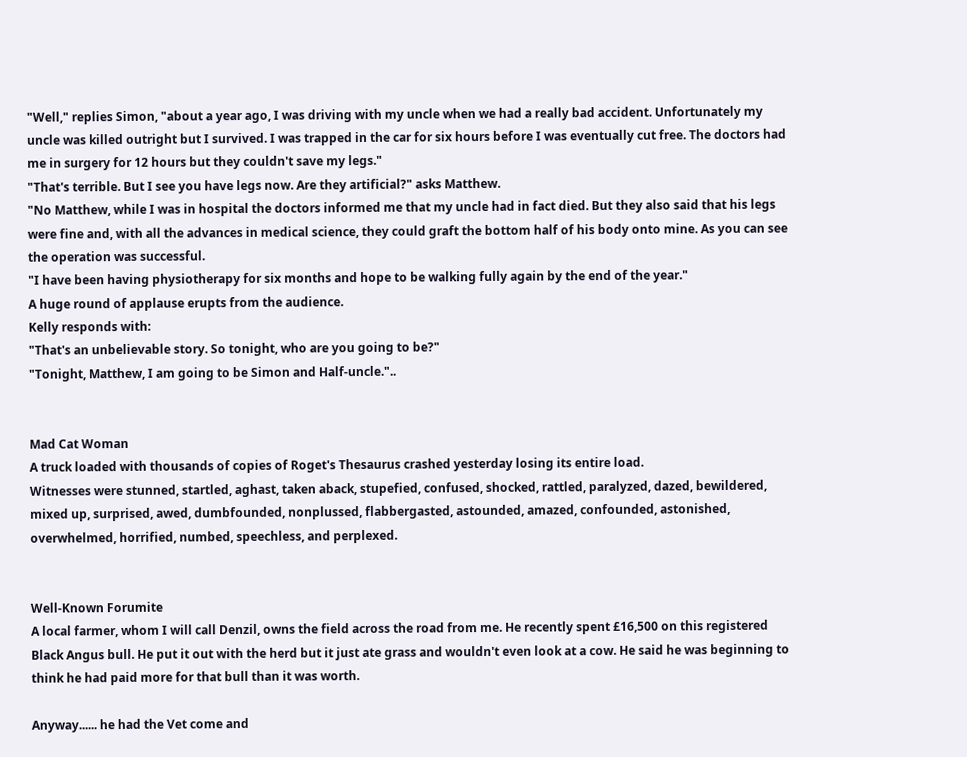"Well," replies Simon, "about a year ago, I was driving with my uncle when we had a really bad accident. Unfortunately my uncle was killed outright but I survived. I was trapped in the car for six hours before I was eventually cut free. The doctors had me in surgery for 12 hours but they couldn't save my legs."
"That's terrible. But I see you have legs now. Are they artificial?" asks Matthew.
"No Matthew, while I was in hospital the doctors informed me that my uncle had in fact died. But they also said that his legs were fine and, with all the advances in medical science, they could graft the bottom half of his body onto mine. As you can see the operation was successful.
"I have been having physiotherapy for six months and hope to be walking fully again by the end of the year."
A huge round of applause erupts from the audience.
Kelly responds with:
"That's an unbelievable story. So tonight, who are you going to be?"
"Tonight, Matthew, I am going to be Simon and Half-uncle."..


Mad Cat Woman
A truck loaded with thousands of copies of Roget's Thesaurus crashed yesterday losing its entire load.
Witnesses were stunned, startled, aghast, taken aback, stupefied, confused, shocked, rattled, paralyzed, dazed, bewildered, mixed up, surprised, awed, dumbfounded, nonplussed, flabbergasted, astounded, amazed, confounded, astonished, overwhelmed, horrified, numbed, speechless, and perplexed.


Well-Known Forumite
A local farmer, whom I will call Denzil, owns the field across the road from me. He recently spent £16,500 on this registered Black Angus bull. He put it out with the herd but it just ate grass and wouldn't even look at a cow. He said he was beginning to think he had paid more for that bull than it was worth.

Anyway...... he had the Vet come and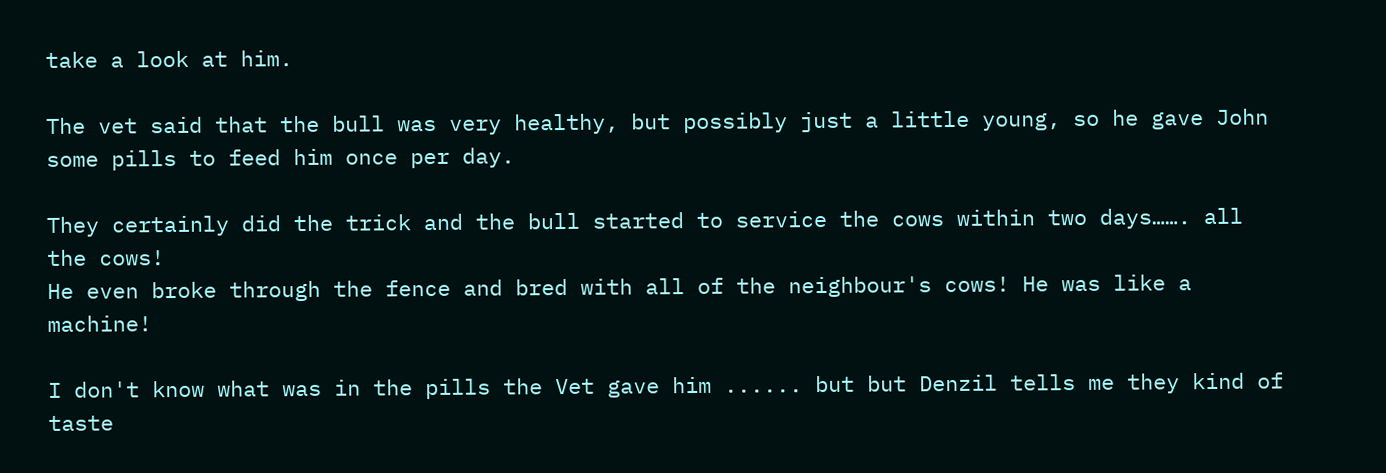take a look at him.

The vet said that the bull was very healthy, but possibly just a little young, so he gave John some pills to feed him once per day.

They certainly did the trick and the bull started to service the cows within two days……. all the cows!
He even broke through the fence and bred with all of the neighbour's cows! He was like a machine!

I don't know what was in the pills the Vet gave him ...... but but Denzil tells me they kind of taste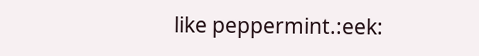like peppermint.:eek: